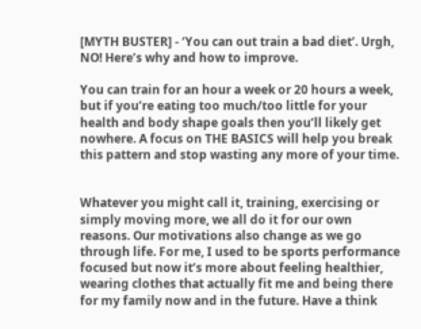[MYTH BUSTER] - ‘You can out train a bad diet’. Urgh, NO! Here’s why and how to improve.

You can train for an hour a week or 20 hours a week, but if you’re eating too much/too little for your health and body shape goals then you’ll likely get nowhere. A focus on THE BASICS will help you break this pattern and stop wasting any more of your time.


Whatever you might call it, training, exercising or simply moving more, we all do it for our own reasons. Our motivations also change as we go through life. For me, I used to be sports performance focused but now it’s more about feeling healthier, wearing clothes that actually fit me and being there for my family now and in the future. Have a think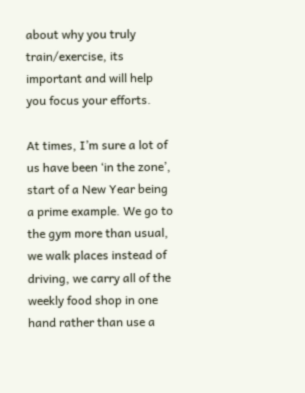about why you truly train/exercise, its important and will help you focus your efforts.

At times, I’m sure a lot of us have been ‘in the zone’, start of a New Year being a prime example. We go to the gym more than usual, we walk places instead of driving, we carry all of the weekly food shop in one hand rather than use a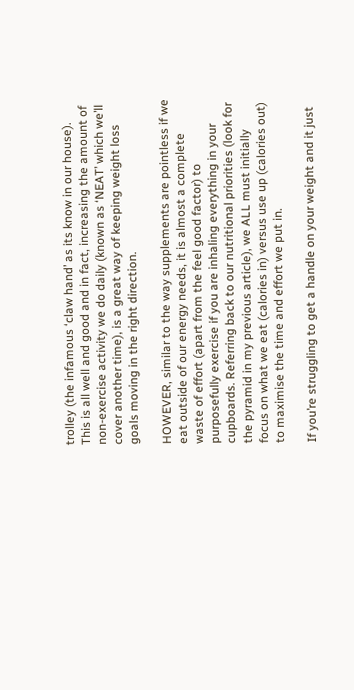trolley (the infamous ‘claw hand’ as its know in our house). This is all well and good and in fact, increasing the amount of non-exercise activity we do daily (known as ‘NEAT’ which we’ll cover another time), is a great way of keeping weight loss goals moving in the right direction.

HOWEVER, similar to the way supplements are pointless if we eat outside of our energy needs, it is almost a complete waste of effort (apart from the feel good factor) to purposefully exercise if you are inhaling everything in your cupboards. Referring back to our nutritional priorities (look for the pyramid in my previous article), we ALL must initially focus on what we eat (calories in) versus use up (calories out) to maximise the time and effort we put in.

If you’re struggling to get a handle on your weight and it just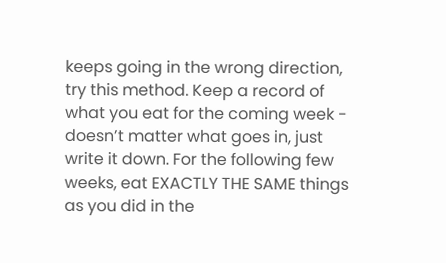keeps going in the wrong direction, try this method. Keep a record of what you eat for the coming week - doesn’t matter what goes in, just write it down. For the following few weeks, eat EXACTLY THE SAME things as you did in the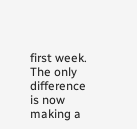first week. The only difference is now making a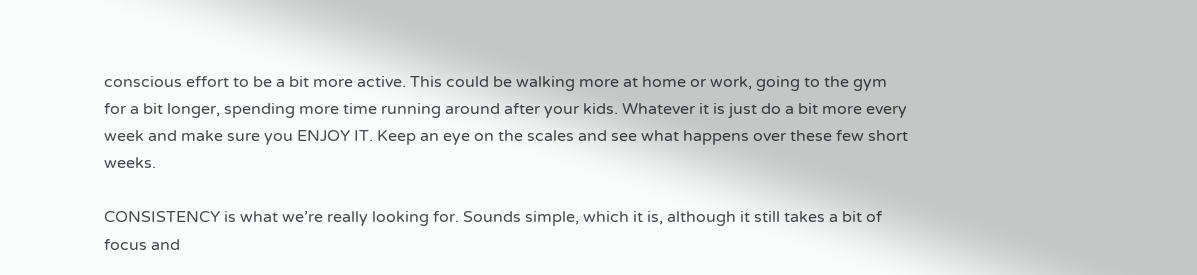conscious effort to be a bit more active. This could be walking more at home or work, going to the gym for a bit longer, spending more time running around after your kids. Whatever it is just do a bit more every week and make sure you ENJOY IT. Keep an eye on the scales and see what happens over these few short weeks.

CONSISTENCY is what we’re really looking for. Sounds simple, which it is, although it still takes a bit of focus and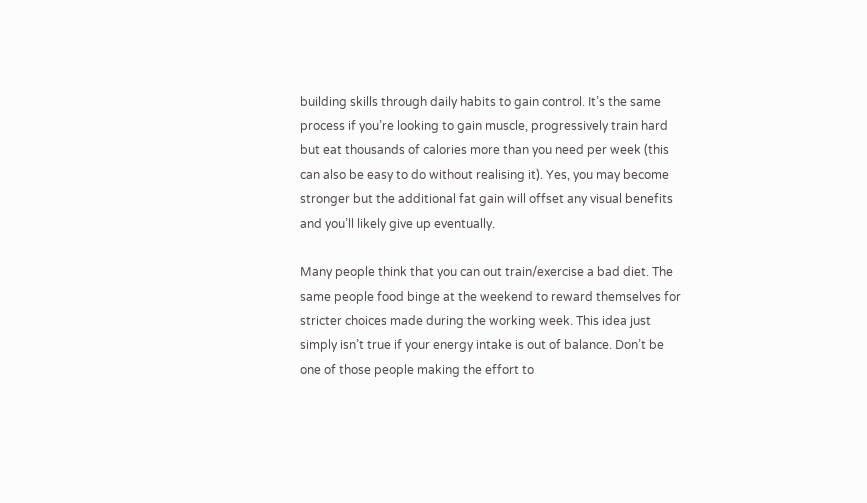building skills through daily habits to gain control. It’s the same process if you’re looking to gain muscle, progressively train hard but eat thousands of calories more than you need per week (this can also be easy to do without realising it). Yes, you may become stronger but the additional fat gain will offset any visual benefits and you’ll likely give up eventually.

Many people think that you can out train/exercise a bad diet. The same people food binge at the weekend to reward themselves for stricter choices made during the working week. This idea just simply isn’t true if your energy intake is out of balance. Don’t be one of those people making the effort to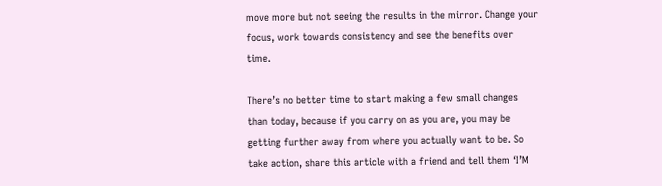move more but not seeing the results in the mirror. Change your focus, work towards consistency and see the benefits over time.

There’s no better time to start making a few small changes than today, because if you carry on as you are, you may be getting further away from where you actually want to be. So take action, share this article with a friend and tell them ‘I’M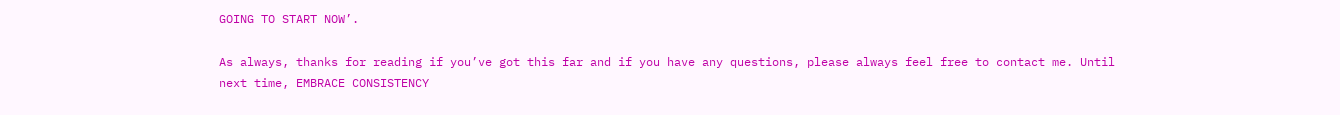GOING TO START NOW’.

As always, thanks for reading if you’ve got this far and if you have any questions, please always feel free to contact me. Until next time, EMBRACE CONSISTENCY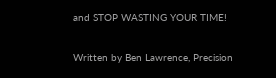and STOP WASTING YOUR TIME!

Written by Ben Lawrence, Precision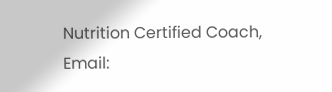Nutrition Certified Coach,
Email: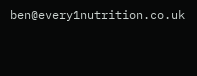ben@every1nutrition.co.uk